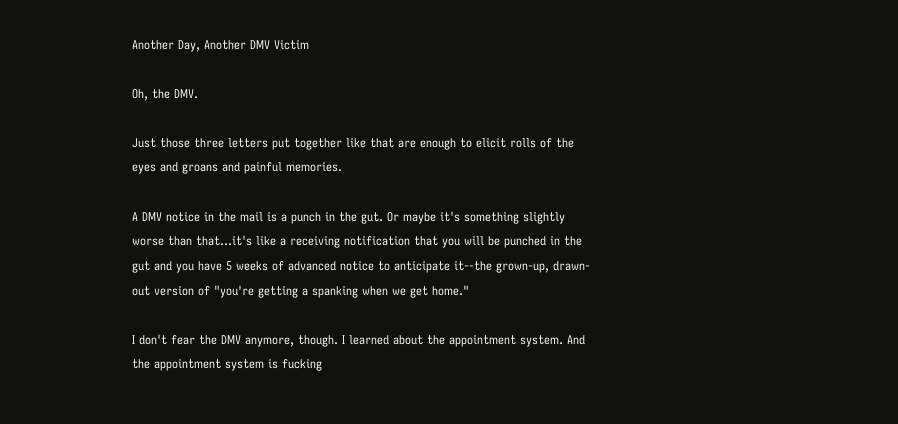Another Day, Another DMV Victim

Oh, the DMV.

Just those three letters put together like that are enough to elicit rolls of the eyes and groans and painful memories.

A DMV notice in the mail is a punch in the gut. Or maybe it's something slightly worse than that...it's like a receiving notification that you will be punched in the gut and you have 5 weeks of advanced notice to anticipate it--the grown-up, drawn-out version of "you're getting a spanking when we get home."

I don't fear the DMV anymore, though. I learned about the appointment system. And the appointment system is fucking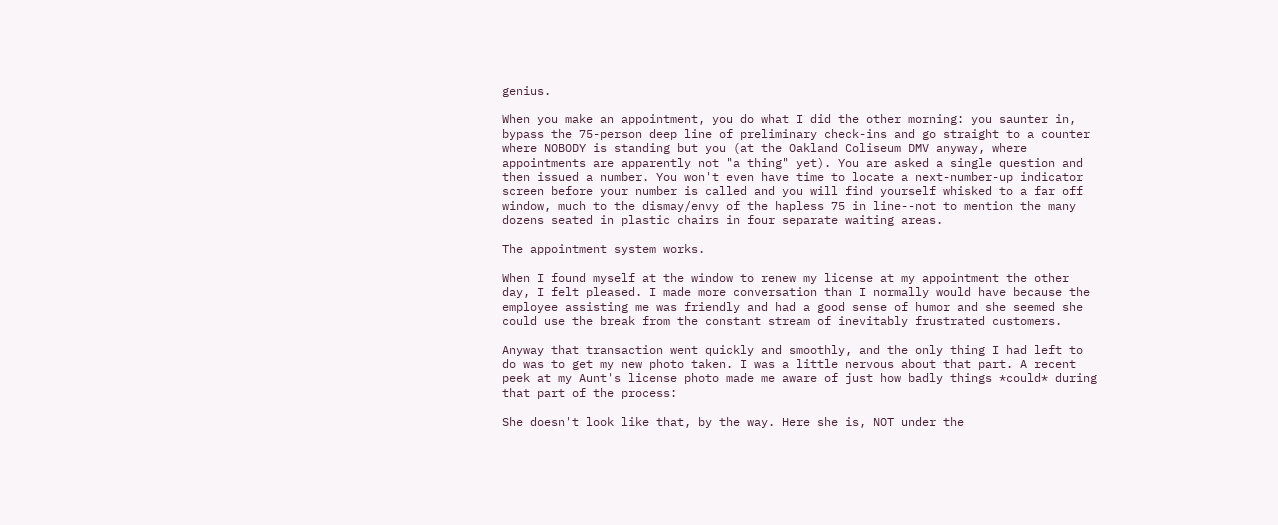genius.

When you make an appointment, you do what I did the other morning: you saunter in, bypass the 75-person deep line of preliminary check-ins and go straight to a counter where NOBODY is standing but you (at the Oakland Coliseum DMV anyway, where appointments are apparently not "a thing" yet). You are asked a single question and then issued a number. You won't even have time to locate a next-number-up indicator screen before your number is called and you will find yourself whisked to a far off window, much to the dismay/envy of the hapless 75 in line--not to mention the many dozens seated in plastic chairs in four separate waiting areas.

The appointment system works.

When I found myself at the window to renew my license at my appointment the other day, I felt pleased. I made more conversation than I normally would have because the employee assisting me was friendly and had a good sense of humor and she seemed she could use the break from the constant stream of inevitably frustrated customers.

Anyway that transaction went quickly and smoothly, and the only thing I had left to do was to get my new photo taken. I was a little nervous about that part. A recent peek at my Aunt's license photo made me aware of just how badly things *could* during that part of the process:

She doesn't look like that, by the way. Here she is, NOT under the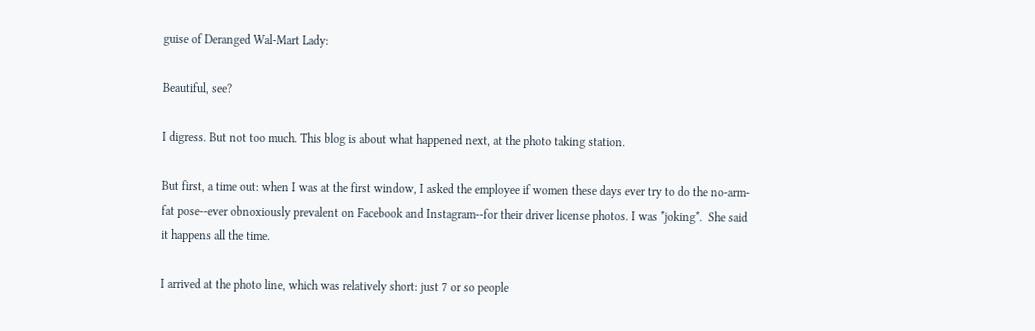guise of Deranged Wal-Mart Lady:

Beautiful, see?

I digress. But not too much. This blog is about what happened next, at the photo taking station.

But first, a time out: when I was at the first window, I asked the employee if women these days ever try to do the no-arm-fat pose--ever obnoxiously prevalent on Facebook and Instagram--for their driver license photos. I was *joking*.  She said it happens all the time.

I arrived at the photo line, which was relatively short: just 7 or so people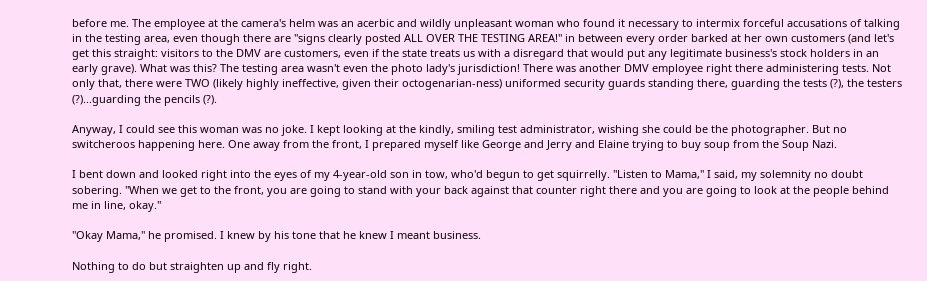before me. The employee at the camera's helm was an acerbic and wildly unpleasant woman who found it necessary to intermix forceful accusations of talking in the testing area, even though there are "signs clearly posted ALL OVER THE TESTING AREA!" in between every order barked at her own customers (and let's get this straight: visitors to the DMV are customers, even if the state treats us with a disregard that would put any legitimate business's stock holders in an early grave). What was this? The testing area wasn't even the photo lady's jurisdiction! There was another DMV employee right there administering tests. Not only that, there were TWO (likely highly ineffective, given their octogenarian-ness) uniformed security guards standing there, guarding the tests (?), the testers (?)...guarding the pencils (?).

Anyway, I could see this woman was no joke. I kept looking at the kindly, smiling test administrator, wishing she could be the photographer. But no switcheroos happening here. One away from the front, I prepared myself like George and Jerry and Elaine trying to buy soup from the Soup Nazi.

I bent down and looked right into the eyes of my 4-year-old son in tow, who'd begun to get squirrelly. "Listen to Mama," I said, my solemnity no doubt sobering. "When we get to the front, you are going to stand with your back against that counter right there and you are going to look at the people behind me in line, okay."

"Okay Mama," he promised. I knew by his tone that he knew I meant business.

Nothing to do but straighten up and fly right.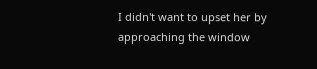I didn't want to upset her by approaching the window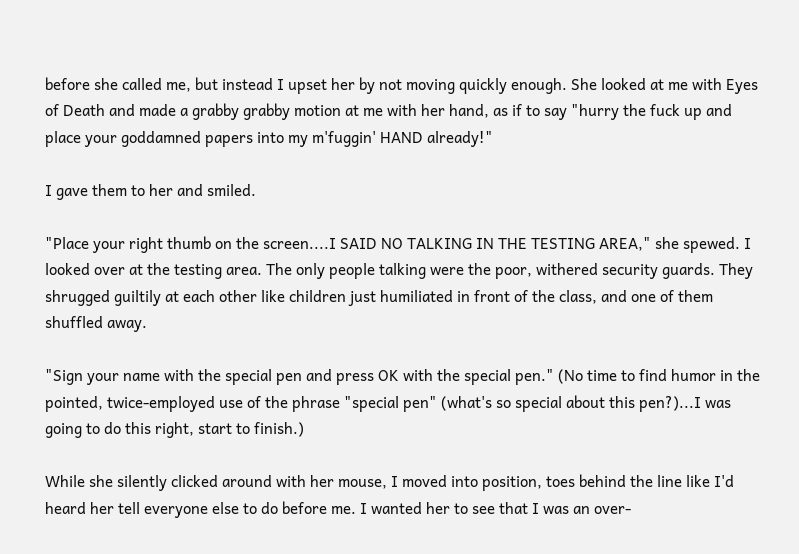before she called me, but instead I upset her by not moving quickly enough. She looked at me with Eyes of Death and made a grabby grabby motion at me with her hand, as if to say "hurry the fuck up and place your goddamned papers into my m'fuggin' HAND already!"

I gave them to her and smiled.

"Place your right thumb on the screen....I SAID NO TALKING IN THE TESTING AREA," she spewed. I looked over at the testing area. The only people talking were the poor, withered security guards. They shrugged guiltily at each other like children just humiliated in front of the class, and one of them shuffled away.

"Sign your name with the special pen and press OK with the special pen." (No time to find humor in the pointed, twice-employed use of the phrase "special pen" (what's so special about this pen?)...I was going to do this right, start to finish.)

While she silently clicked around with her mouse, I moved into position, toes behind the line like I'd heard her tell everyone else to do before me. I wanted her to see that I was an over-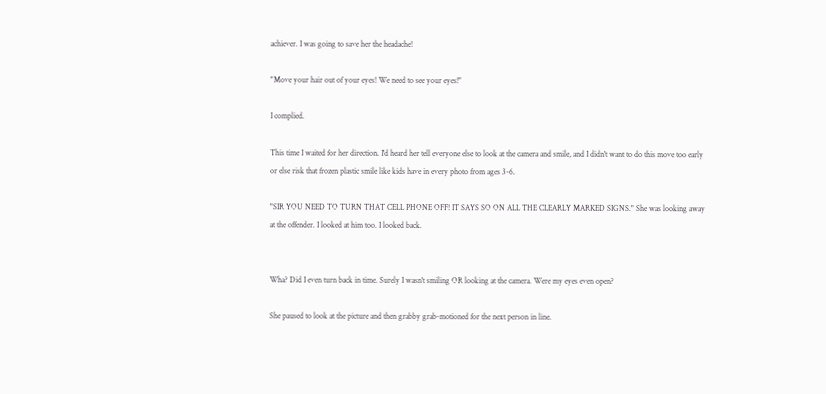achiever. I was going to save her the headache!

"Move your hair out of your eyes! We need to see your eyes!"

I complied.

This time I waited for her direction. I'd heard her tell everyone else to look at the camera and smile, and I didn't want to do this move too early or else risk that frozen plastic smile like kids have in every photo from ages 3-6.

"SIR YOU NEED TO TURN THAT CELL PHONE OFF! IT SAYS SO ON ALL THE CLEARLY MARKED SIGNS." She was looking away at the offender. I looked at him too. I looked back.


Wha? Did I even turn back in time. Surely I wasn't smiling OR looking at the camera. Were my eyes even open?

She paused to look at the picture and then grabby grab-motioned for the next person in line.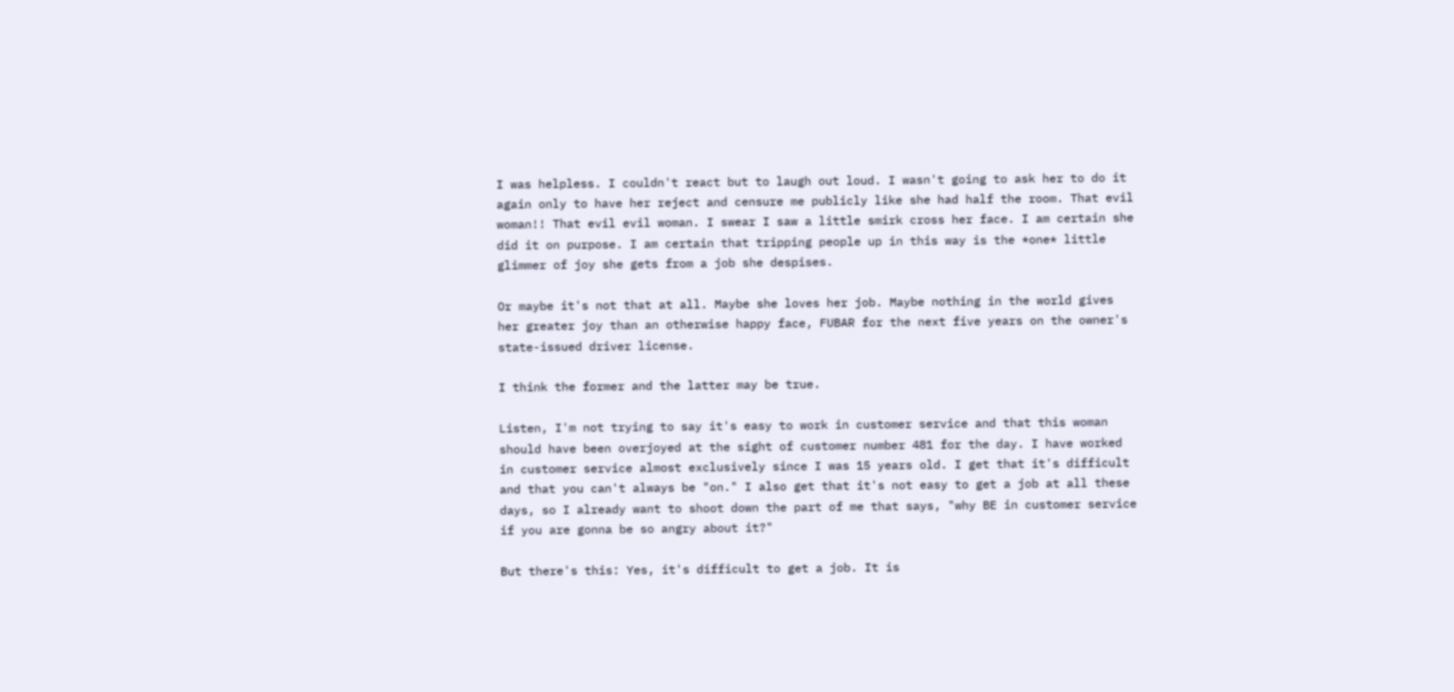I was helpless. I couldn't react but to laugh out loud. I wasn't going to ask her to do it again only to have her reject and censure me publicly like she had half the room. That evil woman!! That evil evil woman. I swear I saw a little smirk cross her face. I am certain she did it on purpose. I am certain that tripping people up in this way is the *one* little glimmer of joy she gets from a job she despises.

Or maybe it's not that at all. Maybe she loves her job. Maybe nothing in the world gives her greater joy than an otherwise happy face, FUBAR for the next five years on the owner's state-issued driver license.

I think the former and the latter may be true.

Listen, I'm not trying to say it's easy to work in customer service and that this woman should have been overjoyed at the sight of customer number 481 for the day. I have worked in customer service almost exclusively since I was 15 years old. I get that it's difficult and that you can't always be "on." I also get that it's not easy to get a job at all these days, so I already want to shoot down the part of me that says, "why BE in customer service if you are gonna be so angry about it?"

But there's this: Yes, it's difficult to get a job. It is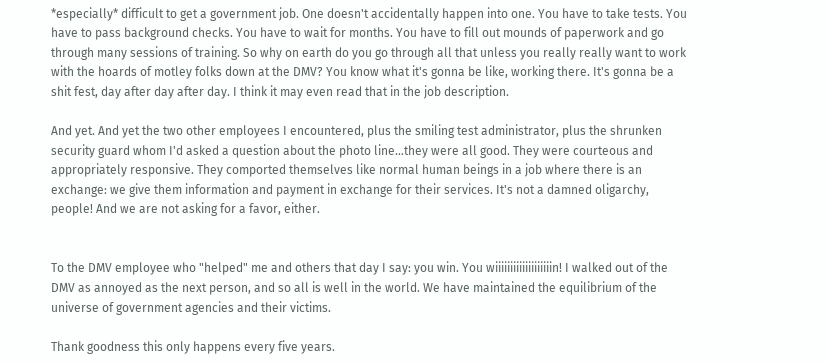*especially* difficult to get a government job. One doesn't accidentally happen into one. You have to take tests. You have to pass background checks. You have to wait for months. You have to fill out mounds of paperwork and go through many sessions of training. So why on earth do you go through all that unless you really really want to work with the hoards of motley folks down at the DMV? You know what it's gonna be like, working there. It's gonna be a shit fest, day after day after day. I think it may even read that in the job description.

And yet. And yet the two other employees I encountered, plus the smiling test administrator, plus the shrunken security guard whom I'd asked a question about the photo line...they were all good. They were courteous and appropriately responsive. They comported themselves like normal human beings in a job where there is an exchange: we give them information and payment in exchange for their services. It's not a damned oligarchy, people! And we are not asking for a favor, either.


To the DMV employee who "helped" me and others that day I say: you win. You wiiiiiiiiiiiiiiiiiiin! I walked out of the DMV as annoyed as the next person, and so all is well in the world. We have maintained the equilibrium of the universe of government agencies and their victims.

Thank goodness this only happens every five years.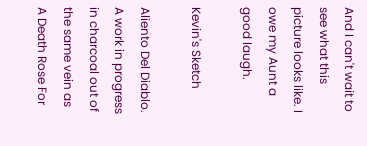And I can't wait to see what this picture looks like. I owe my Aunt a good laugh.

Kevin's Sketch

Aliento Del Diablo.
A work in progress in charcoal out of the same vein as A Death Rose For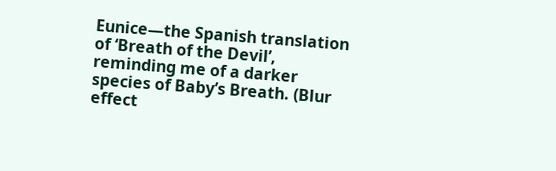Eunice—the Spanish translation of ‘Breath of the Devil’, reminding me of a darker species of Baby’s Breath. (Blur effect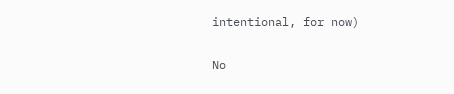intentional, for now)

No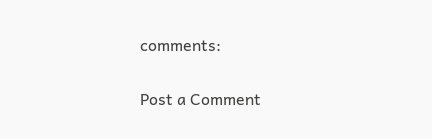comments:

Post a Comment